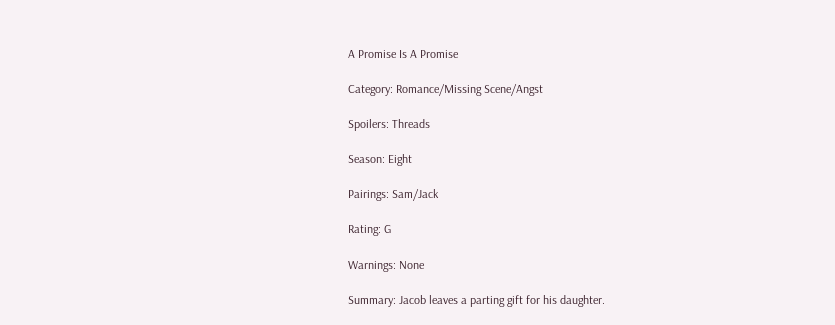A Promise Is A Promise

Category: Romance/Missing Scene/Angst

Spoilers: Threads

Season: Eight

Pairings: Sam/Jack

Rating: G

Warnings: None

Summary: Jacob leaves a parting gift for his daughter.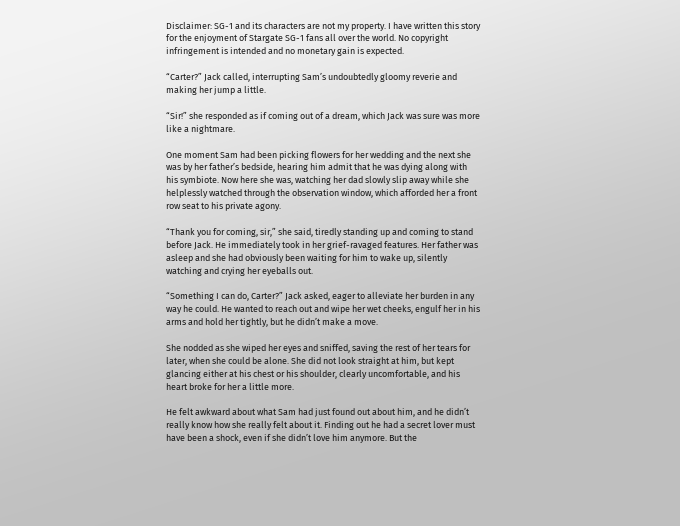Disclaimer: SG-1 and its characters are not my property. I have written this story for the enjoyment of Stargate SG-1 fans all over the world. No copyright infringement is intended and no monetary gain is expected.

“Carter?” Jack called, interrupting Sam’s undoubtedly gloomy reverie and making her jump a little.

“Sir!” she responded as if coming out of a dream, which Jack was sure was more like a nightmare.

One moment Sam had been picking flowers for her wedding and the next she was by her father’s bedside, hearing him admit that he was dying along with his symbiote. Now here she was, watching her dad slowly slip away while she helplessly watched through the observation window, which afforded her a front row seat to his private agony.

“Thank you for coming, sir,” she said, tiredly standing up and coming to stand before Jack. He immediately took in her grief-ravaged features. Her father was asleep and she had obviously been waiting for him to wake up, silently watching and crying her eyeballs out.

“Something I can do, Carter?” Jack asked, eager to alleviate her burden in any way he could. He wanted to reach out and wipe her wet cheeks, engulf her in his arms and hold her tightly, but he didn’t make a move.

She nodded as she wiped her eyes and sniffed, saving the rest of her tears for later, when she could be alone. She did not look straight at him, but kept glancing either at his chest or his shoulder, clearly uncomfortable, and his heart broke for her a little more.

He felt awkward about what Sam had just found out about him, and he didn’t really know how she really felt about it. Finding out he had a secret lover must have been a shock, even if she didn’t love him anymore. But the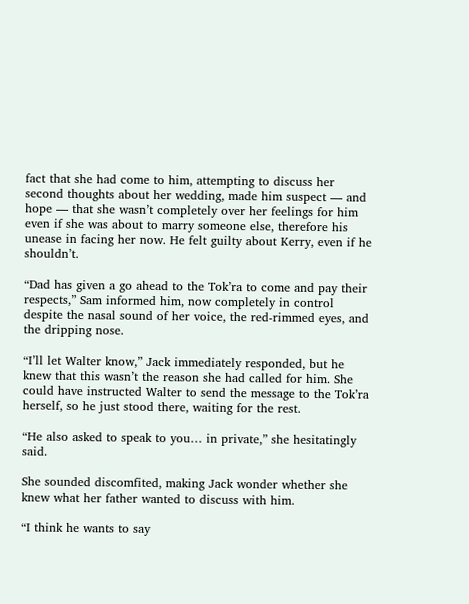fact that she had come to him, attempting to discuss her second thoughts about her wedding, made him suspect — and hope — that she wasn’t completely over her feelings for him even if she was about to marry someone else, therefore his unease in facing her now. He felt guilty about Kerry, even if he shouldn’t.

“Dad has given a go ahead to the Tok’ra to come and pay their respects,” Sam informed him, now completely in control despite the nasal sound of her voice, the red-rimmed eyes, and the dripping nose.

“I’ll let Walter know,” Jack immediately responded, but he knew that this wasn’t the reason she had called for him. She could have instructed Walter to send the message to the Tok’ra herself, so he just stood there, waiting for the rest.

“He also asked to speak to you… in private,” she hesitatingly said.

She sounded discomfited, making Jack wonder whether she knew what her father wanted to discuss with him.

“I think he wants to say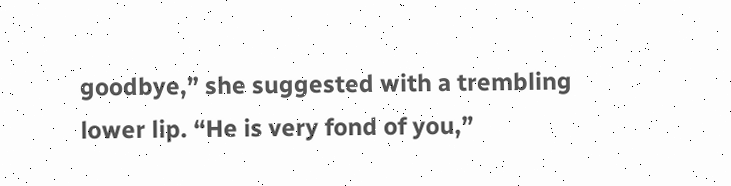goodbye,” she suggested with a trembling lower lip. “He is very fond of you,”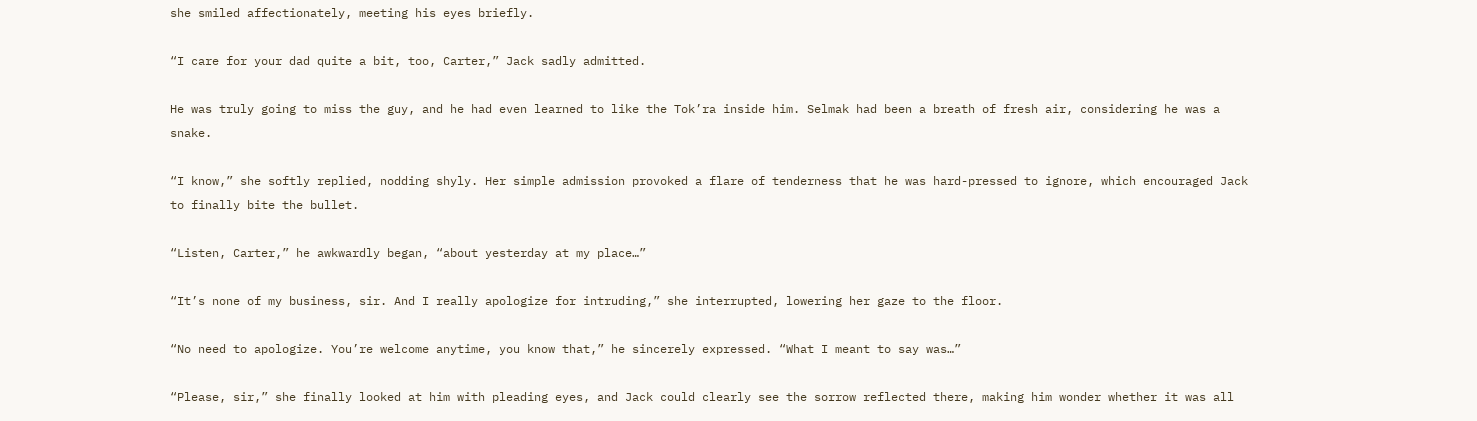she smiled affectionately, meeting his eyes briefly.

“I care for your dad quite a bit, too, Carter,” Jack sadly admitted.

He was truly going to miss the guy, and he had even learned to like the Tok’ra inside him. Selmak had been a breath of fresh air, considering he was a snake.

“I know,” she softly replied, nodding shyly. Her simple admission provoked a flare of tenderness that he was hard-pressed to ignore, which encouraged Jack to finally bite the bullet.

“Listen, Carter,” he awkwardly began, “about yesterday at my place…”

“It’s none of my business, sir. And I really apologize for intruding,” she interrupted, lowering her gaze to the floor.

“No need to apologize. You’re welcome anytime, you know that,” he sincerely expressed. “What I meant to say was…”

“Please, sir,” she finally looked at him with pleading eyes, and Jack could clearly see the sorrow reflected there, making him wonder whether it was all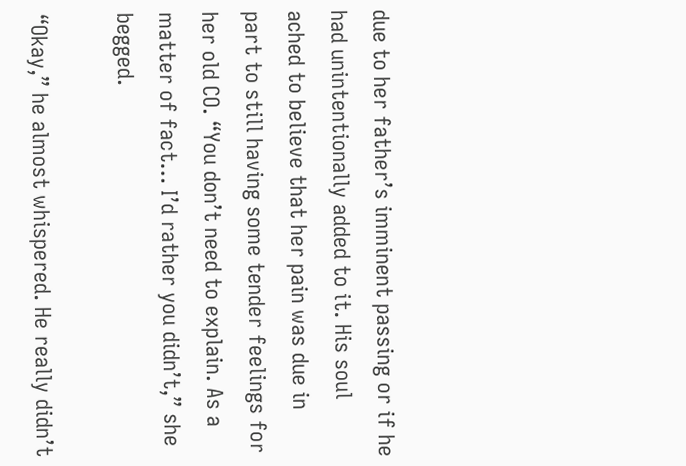due to her father’s imminent passing or if he had unintentionally added to it. His soul ached to believe that her pain was due in part to still having some tender feelings for her old CO. “You don’t need to explain. As a matter of fact… I’d rather you didn’t,” she begged.

“Okay,” he almost whispered. He really didn’t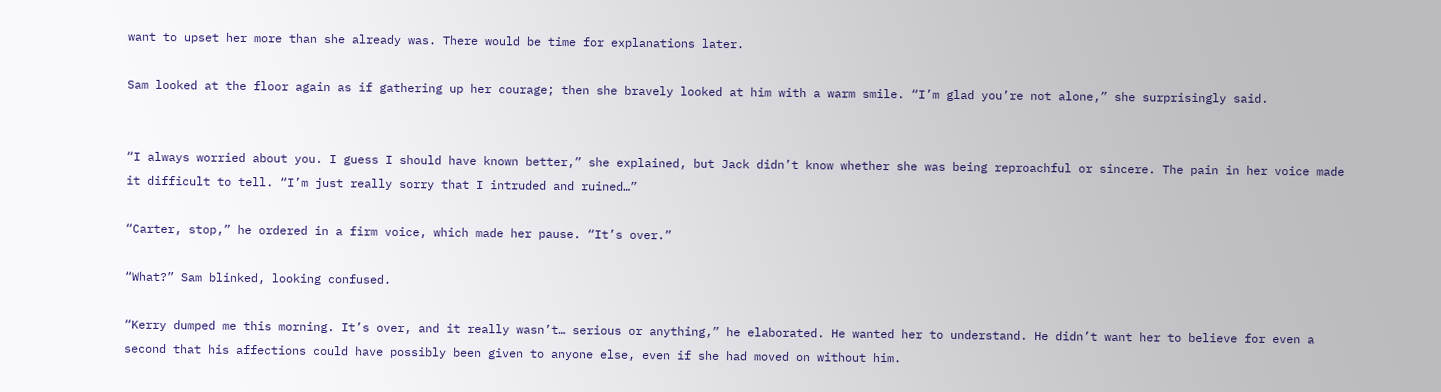want to upset her more than she already was. There would be time for explanations later.

Sam looked at the floor again as if gathering up her courage; then she bravely looked at him with a warm smile. “I’m glad you’re not alone,” she surprisingly said.


“I always worried about you. I guess I should have known better,” she explained, but Jack didn’t know whether she was being reproachful or sincere. The pain in her voice made it difficult to tell. “I’m just really sorry that I intruded and ruined…”

“Carter, stop,” he ordered in a firm voice, which made her pause. “It’s over.”

“What?” Sam blinked, looking confused.

“Kerry dumped me this morning. It’s over, and it really wasn’t… serious or anything,” he elaborated. He wanted her to understand. He didn’t want her to believe for even a second that his affections could have possibly been given to anyone else, even if she had moved on without him.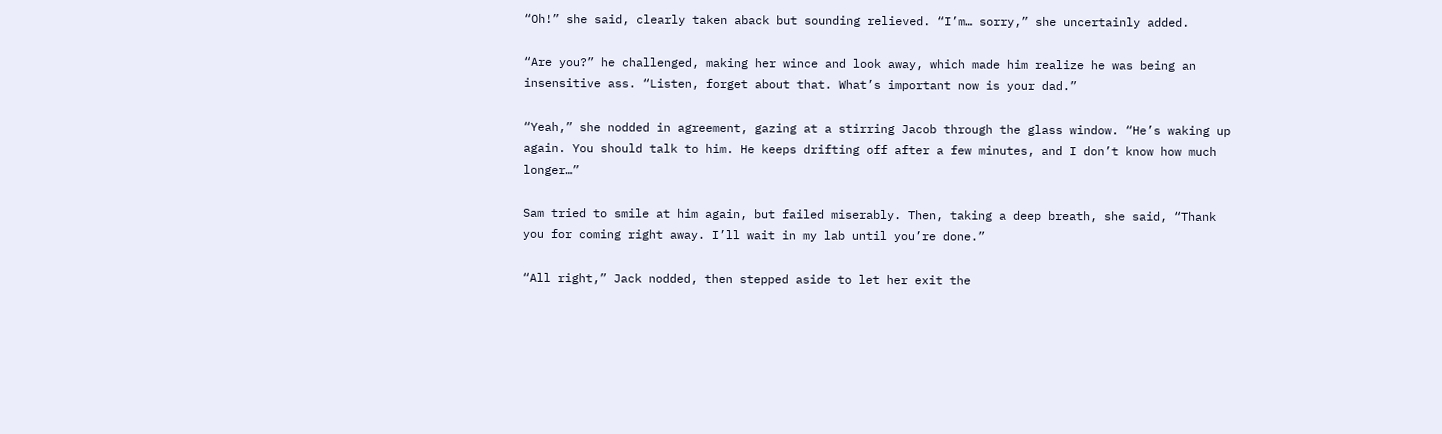“Oh!” she said, clearly taken aback but sounding relieved. “I’m… sorry,” she uncertainly added.

“Are you?” he challenged, making her wince and look away, which made him realize he was being an insensitive ass. “Listen, forget about that. What’s important now is your dad.”

“Yeah,” she nodded in agreement, gazing at a stirring Jacob through the glass window. “He’s waking up again. You should talk to him. He keeps drifting off after a few minutes, and I don’t know how much longer…”

Sam tried to smile at him again, but failed miserably. Then, taking a deep breath, she said, “Thank you for coming right away. I’ll wait in my lab until you’re done.”

“All right,” Jack nodded, then stepped aside to let her exit the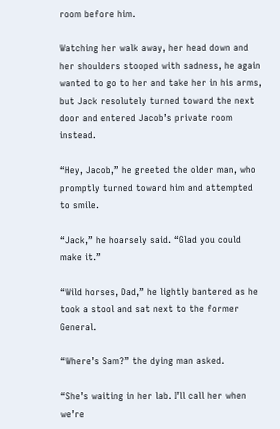room before him.

Watching her walk away, her head down and her shoulders stooped with sadness, he again wanted to go to her and take her in his arms, but Jack resolutely turned toward the next door and entered Jacob’s private room instead.

“Hey, Jacob,” he greeted the older man, who promptly turned toward him and attempted to smile.

“Jack,” he hoarsely said. “Glad you could make it.”

“Wild horses, Dad,” he lightly bantered as he took a stool and sat next to the former General.

“Where’s Sam?” the dying man asked.

“She’s waiting in her lab. I’ll call her when we’re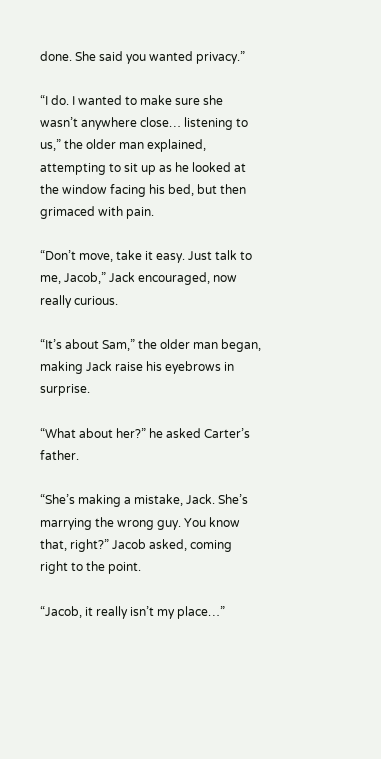done. She said you wanted privacy.”

“I do. I wanted to make sure she wasn’t anywhere close… listening to us,” the older man explained, attempting to sit up as he looked at the window facing his bed, but then grimaced with pain.

“Don’t move, take it easy. Just talk to me, Jacob,” Jack encouraged, now really curious.

“It’s about Sam,” the older man began, making Jack raise his eyebrows in surprise.

“What about her?” he asked Carter’s father.

“She’s making a mistake, Jack. She’s marrying the wrong guy. You know that, right?” Jacob asked, coming right to the point.

“Jacob, it really isn’t my place…”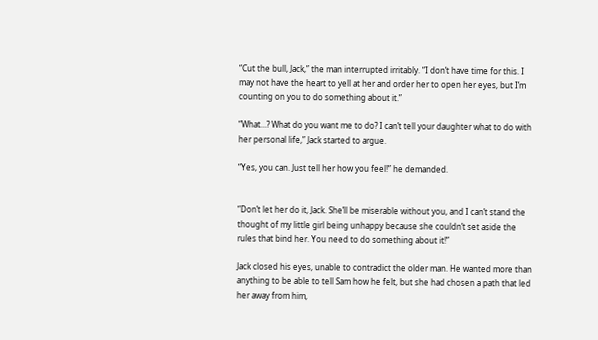“Cut the bull, Jack,” the man interrupted irritably. “I don’t have time for this. I may not have the heart to yell at her and order her to open her eyes, but I’m counting on you to do something about it.”

“What…? What do you want me to do? I can’t tell your daughter what to do with her personal life,” Jack started to argue.

“Yes, you can. Just tell her how you feel!” he demanded.


“Don’t let her do it, Jack. She’ll be miserable without you, and I can’t stand the thought of my little girl being unhappy because she couldn’t set aside the rules that bind her. You need to do something about it!”

Jack closed his eyes, unable to contradict the older man. He wanted more than anything to be able to tell Sam how he felt, but she had chosen a path that led her away from him,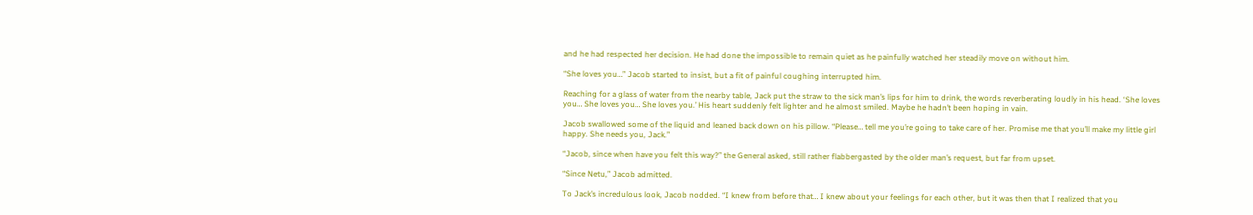and he had respected her decision. He had done the impossible to remain quiet as he painfully watched her steadily move on without him.

“She loves you…” Jacob started to insist, but a fit of painful coughing interrupted him.

Reaching for a glass of water from the nearby table, Jack put the straw to the sick man’s lips for him to drink, the words reverberating loudly in his head. ‘She loves you… She loves you… She loves you.’ His heart suddenly felt lighter and he almost smiled. Maybe he hadn’t been hoping in vain.

Jacob swallowed some of the liquid and leaned back down on his pillow. “Please… tell me you’re going to take care of her. Promise me that you’ll make my little girl happy. She needs you, Jack.”

“Jacob, since when have you felt this way?” the General asked, still rather flabbergasted by the older man’s request, but far from upset.

“Since Netu,” Jacob admitted.

To Jack’s incredulous look, Jacob nodded. “I knew from before that… I knew about your feelings for each other, but it was then that I realized that you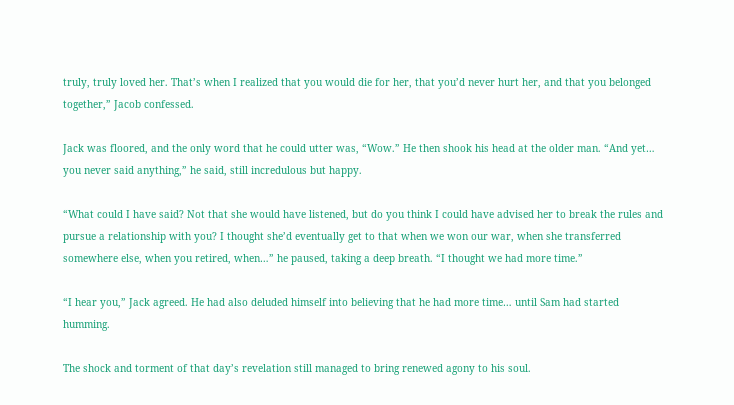truly, truly loved her. That’s when I realized that you would die for her, that you’d never hurt her, and that you belonged together,” Jacob confessed.

Jack was floored, and the only word that he could utter was, “Wow.” He then shook his head at the older man. “And yet… you never said anything,” he said, still incredulous but happy.

“What could I have said? Not that she would have listened, but do you think I could have advised her to break the rules and pursue a relationship with you? I thought she’d eventually get to that when we won our war, when she transferred somewhere else, when you retired, when…” he paused, taking a deep breath. “I thought we had more time.”

“I hear you,” Jack agreed. He had also deluded himself into believing that he had more time… until Sam had started humming.

The shock and torment of that day’s revelation still managed to bring renewed agony to his soul.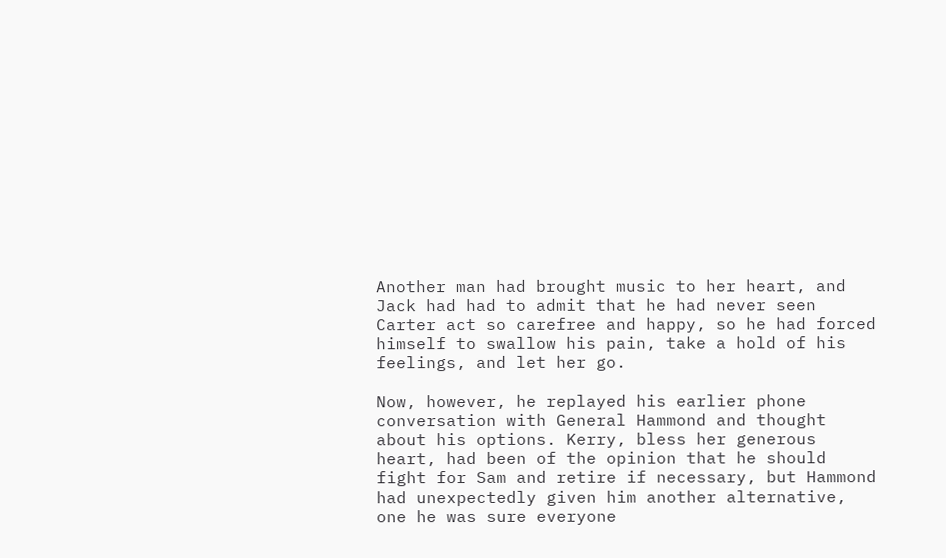Another man had brought music to her heart, and Jack had had to admit that he had never seen Carter act so carefree and happy, so he had forced himself to swallow his pain, take a hold of his feelings, and let her go.

Now, however, he replayed his earlier phone conversation with General Hammond and thought about his options. Kerry, bless her generous heart, had been of the opinion that he should fight for Sam and retire if necessary, but Hammond had unexpectedly given him another alternative, one he was sure everyone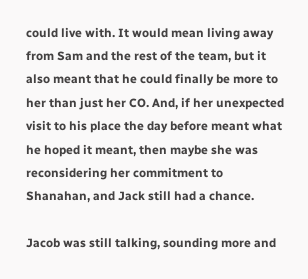could live with. It would mean living away from Sam and the rest of the team, but it also meant that he could finally be more to her than just her CO. And, if her unexpected visit to his place the day before meant what he hoped it meant, then maybe she was reconsidering her commitment to Shanahan, and Jack still had a chance.

Jacob was still talking, sounding more and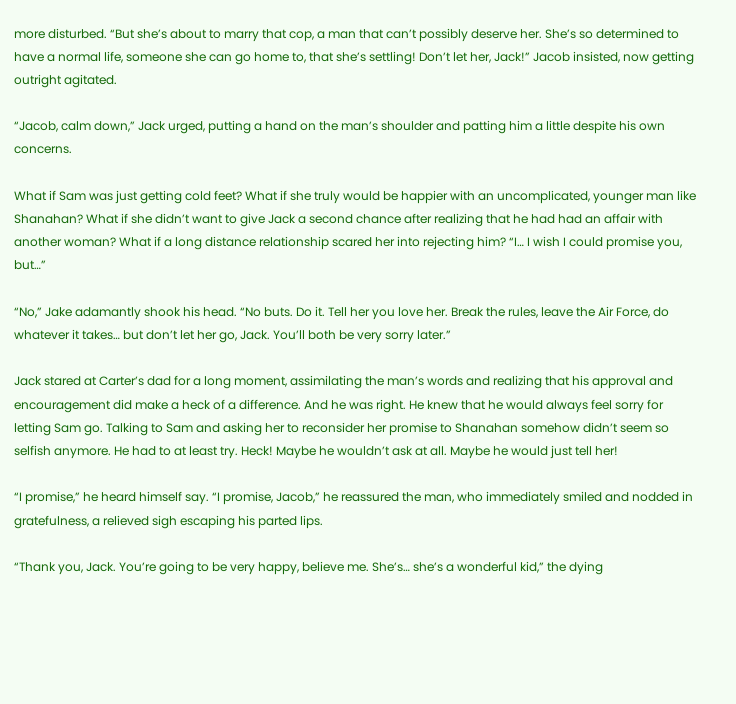more disturbed. “But she’s about to marry that cop, a man that can’t possibly deserve her. She’s so determined to have a normal life, someone she can go home to, that she’s settling! Don’t let her, Jack!” Jacob insisted, now getting outright agitated.

“Jacob, calm down,” Jack urged, putting a hand on the man’s shoulder and patting him a little despite his own concerns.

What if Sam was just getting cold feet? What if she truly would be happier with an uncomplicated, younger man like Shanahan? What if she didn’t want to give Jack a second chance after realizing that he had had an affair with another woman? What if a long distance relationship scared her into rejecting him? “I… I wish I could promise you, but…”

“No,” Jake adamantly shook his head. “No buts. Do it. Tell her you love her. Break the rules, leave the Air Force, do whatever it takes… but don’t let her go, Jack. You’ll both be very sorry later.”

Jack stared at Carter’s dad for a long moment, assimilating the man’s words and realizing that his approval and encouragement did make a heck of a difference. And he was right. He knew that he would always feel sorry for letting Sam go. Talking to Sam and asking her to reconsider her promise to Shanahan somehow didn’t seem so selfish anymore. He had to at least try. Heck! Maybe he wouldn’t ask at all. Maybe he would just tell her!

“I promise,” he heard himself say. “I promise, Jacob,” he reassured the man, who immediately smiled and nodded in gratefulness, a relieved sigh escaping his parted lips.

“Thank you, Jack. You’re going to be very happy, believe me. She’s… she’s a wonderful kid,” the dying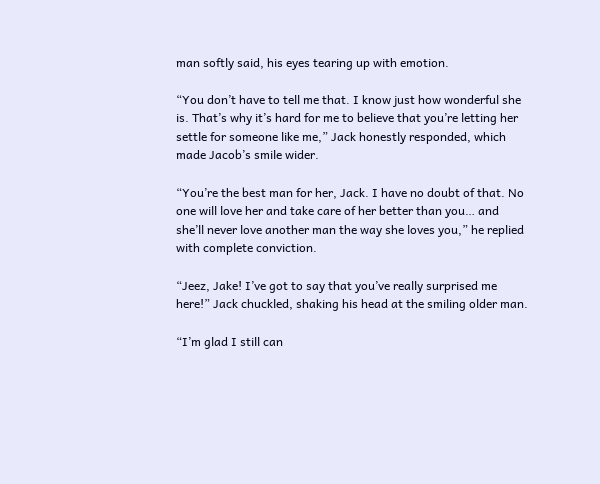man softly said, his eyes tearing up with emotion.

“You don’t have to tell me that. I know just how wonderful she is. That’s why it’s hard for me to believe that you’re letting her settle for someone like me,” Jack honestly responded, which made Jacob’s smile wider.

“You’re the best man for her, Jack. I have no doubt of that. No one will love her and take care of her better than you… and she’ll never love another man the way she loves you,” he replied with complete conviction.

“Jeez, Jake! I’ve got to say that you’ve really surprised me here!” Jack chuckled, shaking his head at the smiling older man.

“I’m glad I still can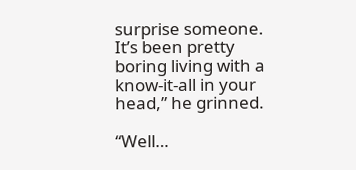surprise someone. It’s been pretty boring living with a know-it-all in your head,” he grinned.

“Well…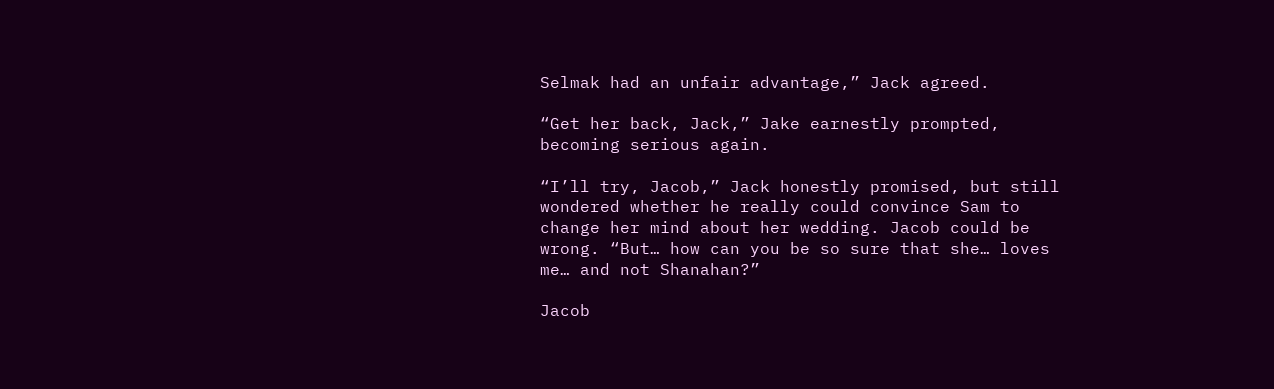Selmak had an unfair advantage,” Jack agreed.

“Get her back, Jack,” Jake earnestly prompted, becoming serious again.

“I’ll try, Jacob,” Jack honestly promised, but still wondered whether he really could convince Sam to change her mind about her wedding. Jacob could be wrong. “But… how can you be so sure that she… loves me… and not Shanahan?”

Jacob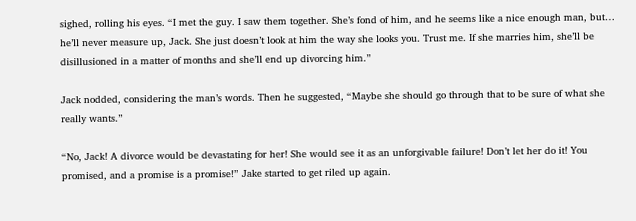sighed, rolling his eyes. “I met the guy. I saw them together. She’s fond of him, and he seems like a nice enough man, but… he’ll never measure up, Jack. She just doesn’t look at him the way she looks you. Trust me. If she marries him, she’ll be disillusioned in a matter of months and she’ll end up divorcing him.”

Jack nodded, considering the man’s words. Then he suggested, “Maybe she should go through that to be sure of what she really wants.”

“No, Jack! A divorce would be devastating for her! She would see it as an unforgivable failure! Don’t let her do it! You promised, and a promise is a promise!” Jake started to get riled up again.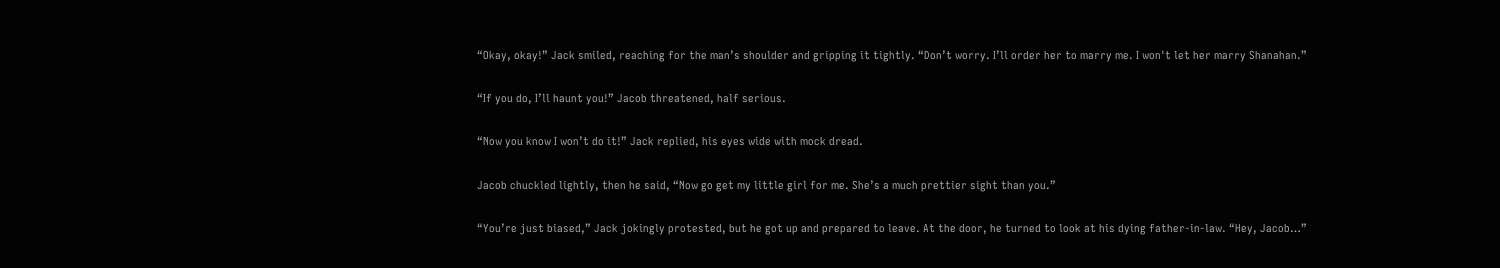“Okay, okay!” Jack smiled, reaching for the man’s shoulder and gripping it tightly. “Don’t worry. I’ll order her to marry me. I won't let her marry Shanahan.”

“If you do, I’ll haunt you!” Jacob threatened, half serious.

“Now you know I won’t do it!” Jack replied, his eyes wide with mock dread.

Jacob chuckled lightly, then he said, “Now go get my little girl for me. She’s a much prettier sight than you.”

“You’re just biased,” Jack jokingly protested, but he got up and prepared to leave. At the door, he turned to look at his dying father-in-law. “Hey, Jacob…”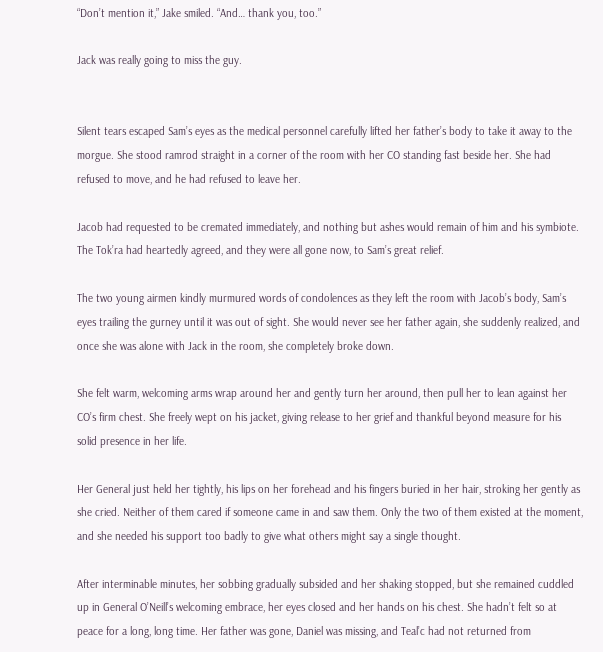“Don’t mention it,” Jake smiled. “And… thank you, too.”

Jack was really going to miss the guy.


Silent tears escaped Sam’s eyes as the medical personnel carefully lifted her father’s body to take it away to the morgue. She stood ramrod straight in a corner of the room with her CO standing fast beside her. She had refused to move, and he had refused to leave her.

Jacob had requested to be cremated immediately, and nothing but ashes would remain of him and his symbiote. The Tok’ra had heartedly agreed, and they were all gone now, to Sam’s great relief.

The two young airmen kindly murmured words of condolences as they left the room with Jacob’s body, Sam’s eyes trailing the gurney until it was out of sight. She would never see her father again, she suddenly realized, and once she was alone with Jack in the room, she completely broke down.

She felt warm, welcoming arms wrap around her and gently turn her around, then pull her to lean against her CO’s firm chest. She freely wept on his jacket, giving release to her grief and thankful beyond measure for his solid presence in her life.

Her General just held her tightly, his lips on her forehead and his fingers buried in her hair, stroking her gently as she cried. Neither of them cared if someone came in and saw them. Only the two of them existed at the moment, and she needed his support too badly to give what others might say a single thought.

After interminable minutes, her sobbing gradually subsided and her shaking stopped, but she remained cuddled up in General O’Neill’s welcoming embrace, her eyes closed and her hands on his chest. She hadn’t felt so at peace for a long, long time. Her father was gone, Daniel was missing, and Teal’c had not returned from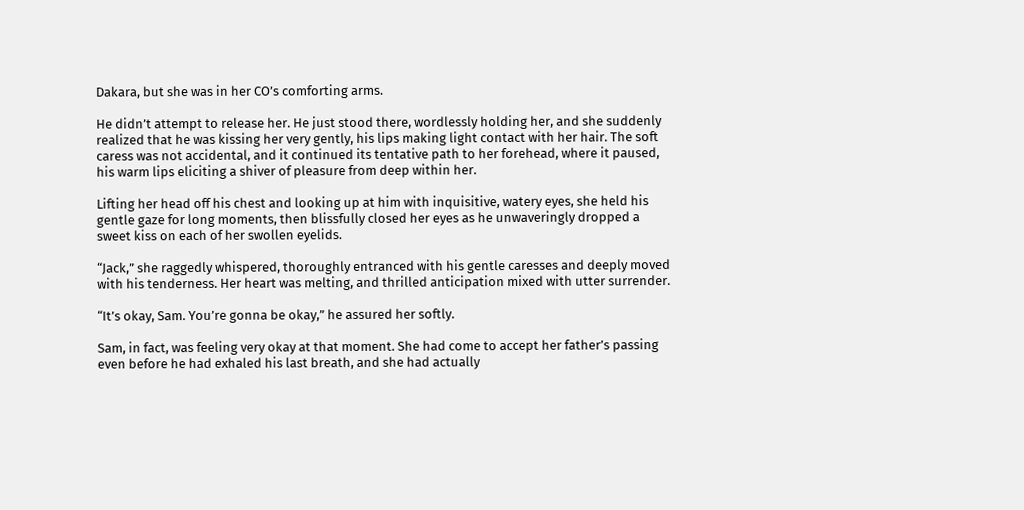Dakara, but she was in her CO’s comforting arms.

He didn’t attempt to release her. He just stood there, wordlessly holding her, and she suddenly realized that he was kissing her very gently, his lips making light contact with her hair. The soft caress was not accidental, and it continued its tentative path to her forehead, where it paused, his warm lips eliciting a shiver of pleasure from deep within her.

Lifting her head off his chest and looking up at him with inquisitive, watery eyes, she held his gentle gaze for long moments, then blissfully closed her eyes as he unwaveringly dropped a sweet kiss on each of her swollen eyelids.

“Jack,” she raggedly whispered, thoroughly entranced with his gentle caresses and deeply moved with his tenderness. Her heart was melting, and thrilled anticipation mixed with utter surrender.

“It’s okay, Sam. You’re gonna be okay,” he assured her softly.

Sam, in fact, was feeling very okay at that moment. She had come to accept her father’s passing even before he had exhaled his last breath, and she had actually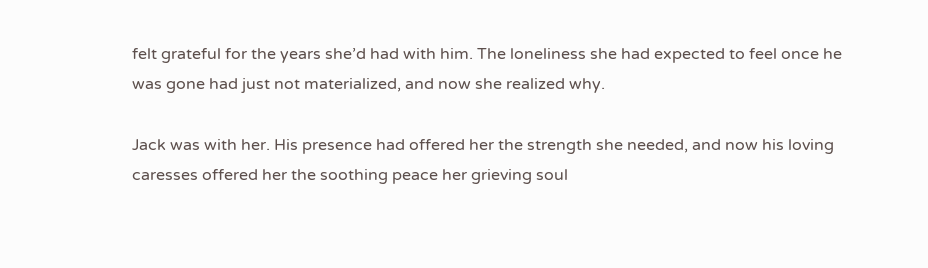felt grateful for the years she’d had with him. The loneliness she had expected to feel once he was gone had just not materialized, and now she realized why.

Jack was with her. His presence had offered her the strength she needed, and now his loving caresses offered her the soothing peace her grieving soul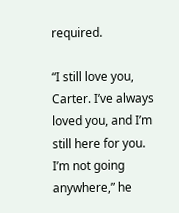required.

“I still love you, Carter. I’ve always loved you, and I’m still here for you. I’m not going anywhere,” he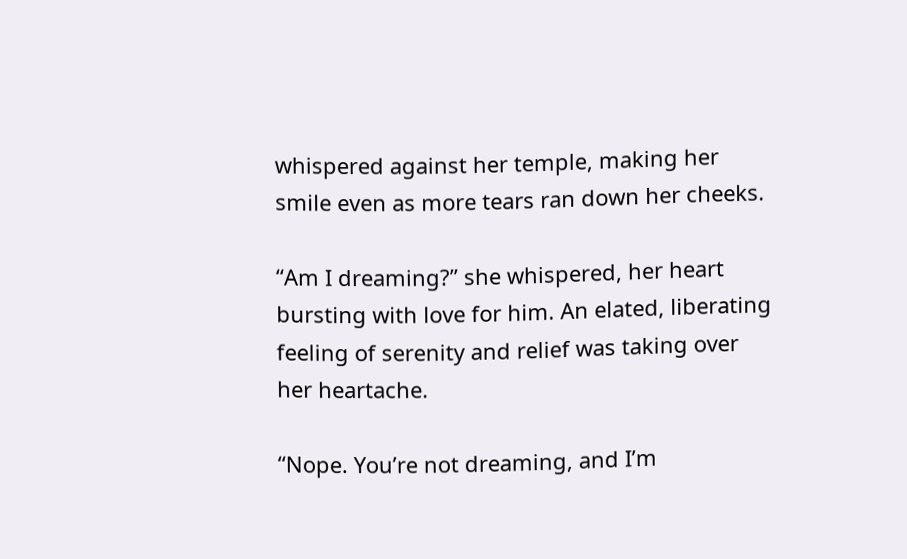whispered against her temple, making her smile even as more tears ran down her cheeks.

“Am I dreaming?” she whispered, her heart bursting with love for him. An elated, liberating feeling of serenity and relief was taking over her heartache.

“Nope. You’re not dreaming, and I’m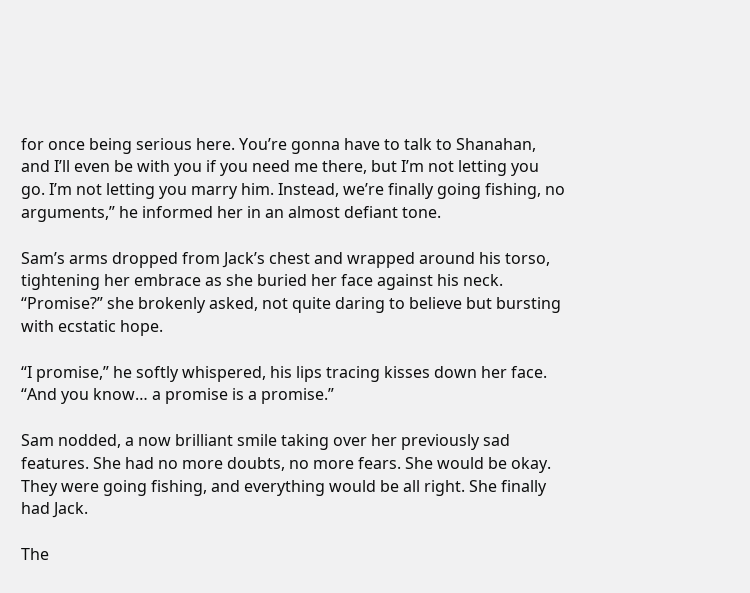for once being serious here. You’re gonna have to talk to Shanahan, and I’ll even be with you if you need me there, but I’m not letting you go. I’m not letting you marry him. Instead, we’re finally going fishing, no arguments,” he informed her in an almost defiant tone.

Sam’s arms dropped from Jack’s chest and wrapped around his torso, tightening her embrace as she buried her face against his neck. “Promise?” she brokenly asked, not quite daring to believe but bursting with ecstatic hope.

“I promise,” he softly whispered, his lips tracing kisses down her face. “And you know… a promise is a promise.”

Sam nodded, a now brilliant smile taking over her previously sad features. She had no more doubts, no more fears. She would be okay. They were going fishing, and everything would be all right. She finally had Jack.

The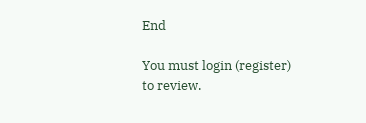End

You must login (register) to review.